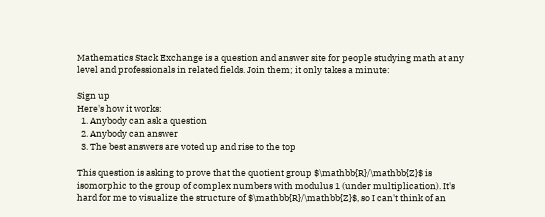Mathematics Stack Exchange is a question and answer site for people studying math at any level and professionals in related fields. Join them; it only takes a minute:

Sign up
Here's how it works:
  1. Anybody can ask a question
  2. Anybody can answer
  3. The best answers are voted up and rise to the top

This question is asking to prove that the quotient group $\mathbb{R}/\mathbb{Z}$ is isomorphic to the group of complex numbers with modulus 1 (under multiplication). It's hard for me to visualize the structure of $\mathbb{R}/\mathbb{Z}$, so I can't think of an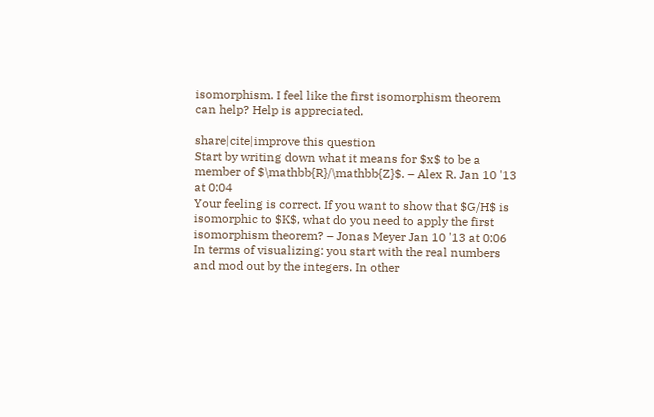isomorphism. I feel like the first isomorphism theorem can help? Help is appreciated.

share|cite|improve this question
Start by writing down what it means for $x$ to be a member of $\mathbb{R}/\mathbb{Z}$. – Alex R. Jan 10 '13 at 0:04
Your feeling is correct. If you want to show that $G/H$ is isomorphic to $K$, what do you need to apply the first isomorphism theorem? – Jonas Meyer Jan 10 '13 at 0:06
In terms of visualizing: you start with the real numbers and mod out by the integers. In other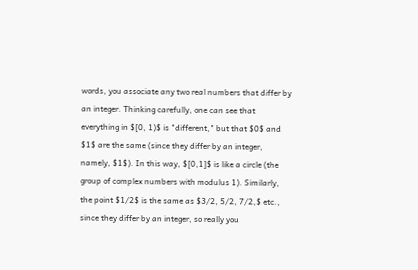words, you associate any two real numbers that differ by an integer. Thinking carefully, one can see that everything in $[0, 1)$ is "different," but that $0$ and $1$ are the same (since they differ by an integer, namely, $1$). In this way, $[0,1]$ is like a circle (the group of complex numbers with modulus 1). Similarly, the point $1/2$ is the same as $3/2, 5/2, 7/2,$ etc., since they differ by an integer, so really you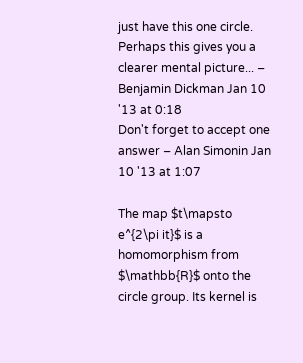just have this one circle. Perhaps this gives you a clearer mental picture... – Benjamin Dickman Jan 10 '13 at 0:18
Don't forget to accept one answer – Alan Simonin Jan 10 '13 at 1:07

The map $t\mapsto e^{2\pi it}$ is a homomorphism from $\mathbb{R}$ onto the circle group. Its kernel is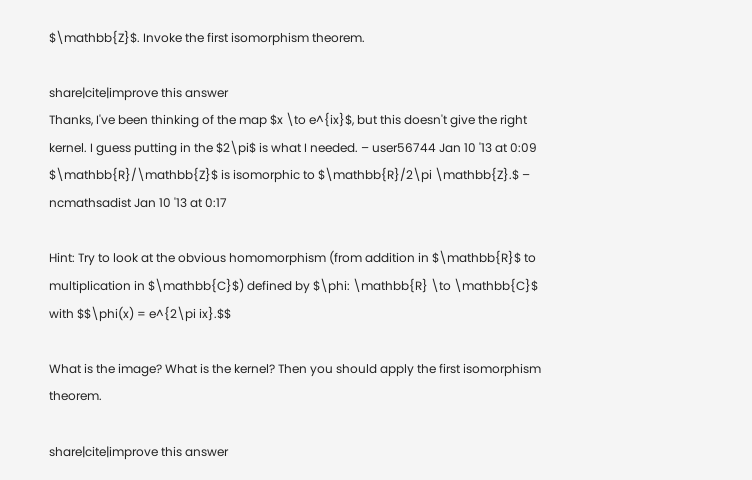$\mathbb{Z}$. Invoke the first isomorphism theorem.

share|cite|improve this answer
Thanks, I've been thinking of the map $x \to e^{ix}$, but this doesn't give the right kernel. I guess putting in the $2\pi$ is what I needed. – user56744 Jan 10 '13 at 0:09
$\mathbb{R}/\mathbb{Z}$ is isomorphic to $\mathbb{R}/2\pi \mathbb{Z}.$ – ncmathsadist Jan 10 '13 at 0:17

Hint: Try to look at the obvious homomorphism (from addition in $\mathbb{R}$ to multiplication in $\mathbb{C}$) defined by $\phi: \mathbb{R} \to \mathbb{C}$ with $$\phi(x) = e^{2\pi ix}.$$

What is the image? What is the kernel? Then you should apply the first isomorphism theorem.

share|cite|improve this answer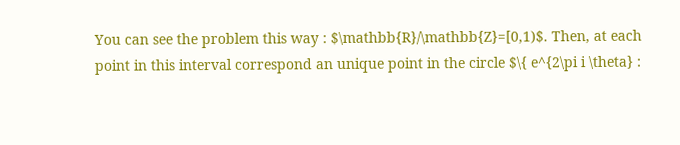You can see the problem this way : $\mathbb{R}/\mathbb{Z}=[0,1)$. Then, at each point in this interval correspond an unique point in the circle $\{ e^{2\pi i \theta} :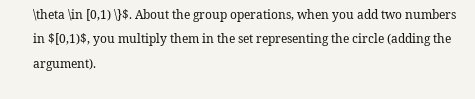\theta \in [0,1) \}$. About the group operations, when you add two numbers in $[0,1)$, you multiply them in the set representing the circle (adding the argument).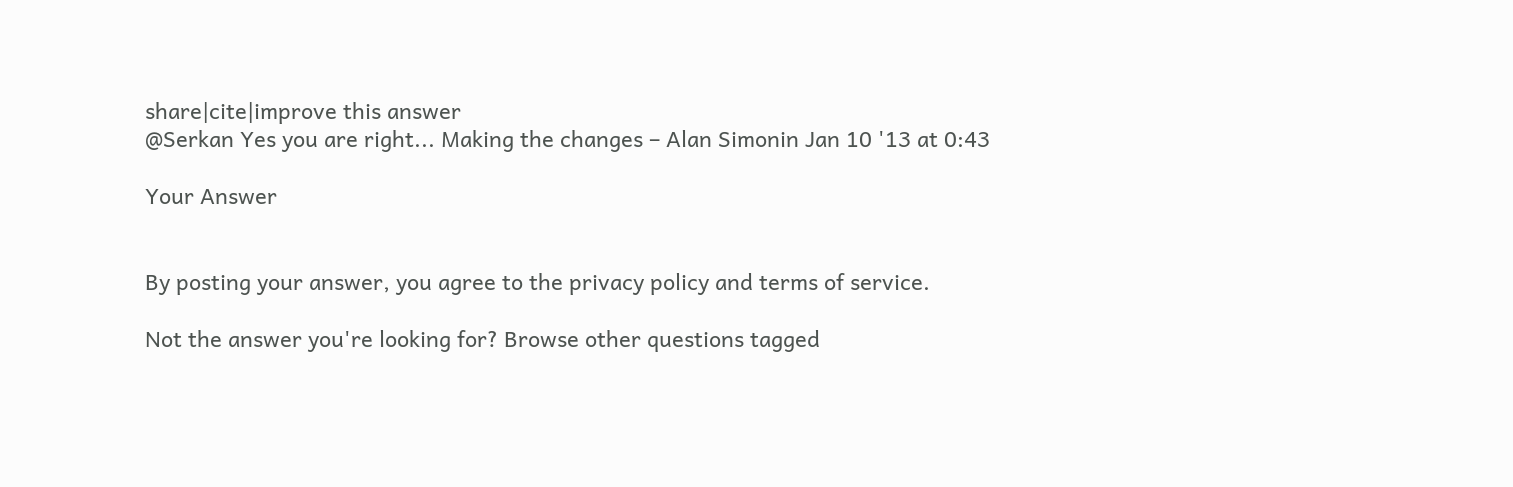share|cite|improve this answer
@Serkan Yes you are right... Making the changes – Alan Simonin Jan 10 '13 at 0:43

Your Answer


By posting your answer, you agree to the privacy policy and terms of service.

Not the answer you're looking for? Browse other questions tagged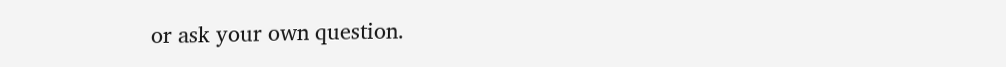or ask your own question.